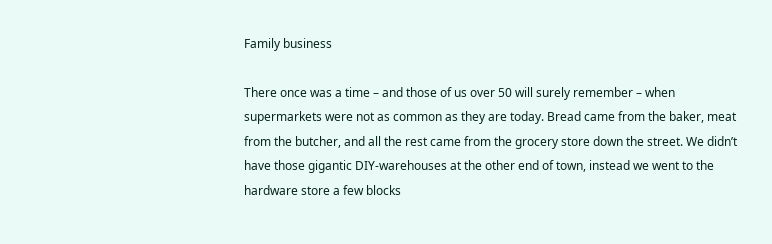Family business

There once was a time – and those of us over 50 will surely remember – when supermarkets were not as common as they are today. Bread came from the baker, meat from the butcher, and all the rest came from the grocery store down the street. We didn’t have those gigantic DIY-warehouses at the other end of town, instead we went to the hardware store a few blocks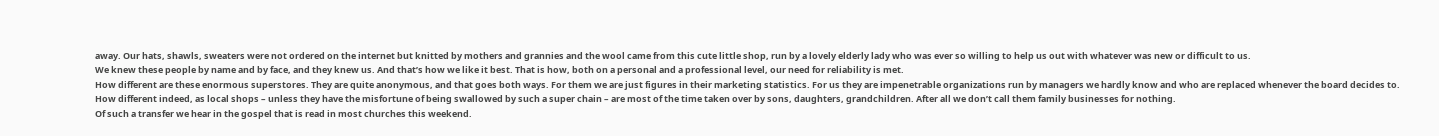away. Our hats, shawls, sweaters were not ordered on the internet but knitted by mothers and grannies and the wool came from this cute little shop, run by a lovely elderly lady who was ever so willing to help us out with whatever was new or difficult to us.
We knew these people by name and by face, and they knew us. And that’s how we like it best. That is how, both on a personal and a professional level, our need for reliability is met.
How different are these enormous superstores. They are quite anonymous, and that goes both ways. For them we are just figures in their marketing statistics. For us they are impenetrable organizations run by managers we hardly know and who are replaced whenever the board decides to.
How different indeed, as local shops – unless they have the misfortune of being swallowed by such a super chain – are most of the time taken over by sons, daughters, grandchildren. After all we don’t call them family businesses for nothing.
Of such a transfer we hear in the gospel that is read in most churches this weekend.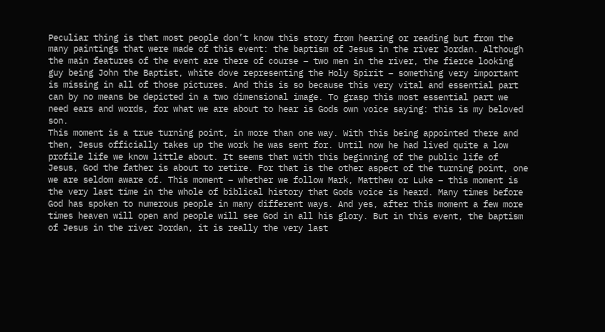Peculiar thing is that most people don’t know this story from hearing or reading but from the many paintings that were made of this event: the baptism of Jesus in the river Jordan. Although the main features of the event are there of course – two men in the river, the fierce looking guy being John the Baptist, white dove representing the Holy Spirit – something very important is missing in all of those pictures. And this is so because this very vital and essential part can by no means be depicted in a two dimensional image. To grasp this most essential part we need ears and words, for what we are about to hear is Gods own voice saying: this is my beloved son.
This moment is a true turning point, in more than one way. With this being appointed there and then, Jesus officially takes up the work he was sent for. Until now he had lived quite a low profile life we know little about. It seems that with this beginning of the public life of Jesus, God the father is about to retire. For that is the other aspect of the turning point, one we are seldom aware of. This moment – whether we follow Mark, Matthew or Luke – this moment is the very last time in the whole of biblical history that Gods voice is heard. Many times before God has spoken to numerous people in many different ways. And yes, after this moment a few more times heaven will open and people will see God in all his glory. But in this event, the baptism of Jesus in the river Jordan, it is really the very last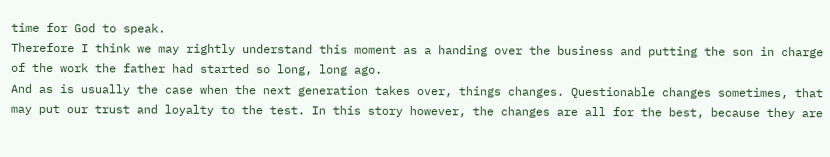time for God to speak.
Therefore I think we may rightly understand this moment as a handing over the business and putting the son in charge of the work the father had started so long, long ago.
And as is usually the case when the next generation takes over, things changes. Questionable changes sometimes, that may put our trust and loyalty to the test. In this story however, the changes are all for the best, because they are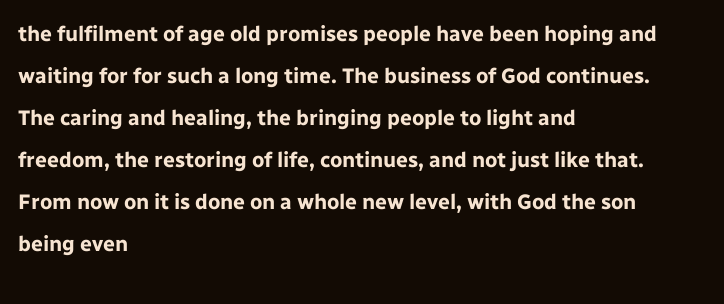the fulfilment of age old promises people have been hoping and waiting for for such a long time. The business of God continues. The caring and healing, the bringing people to light and freedom, the restoring of life, continues, and not just like that. From now on it is done on a whole new level, with God the son being even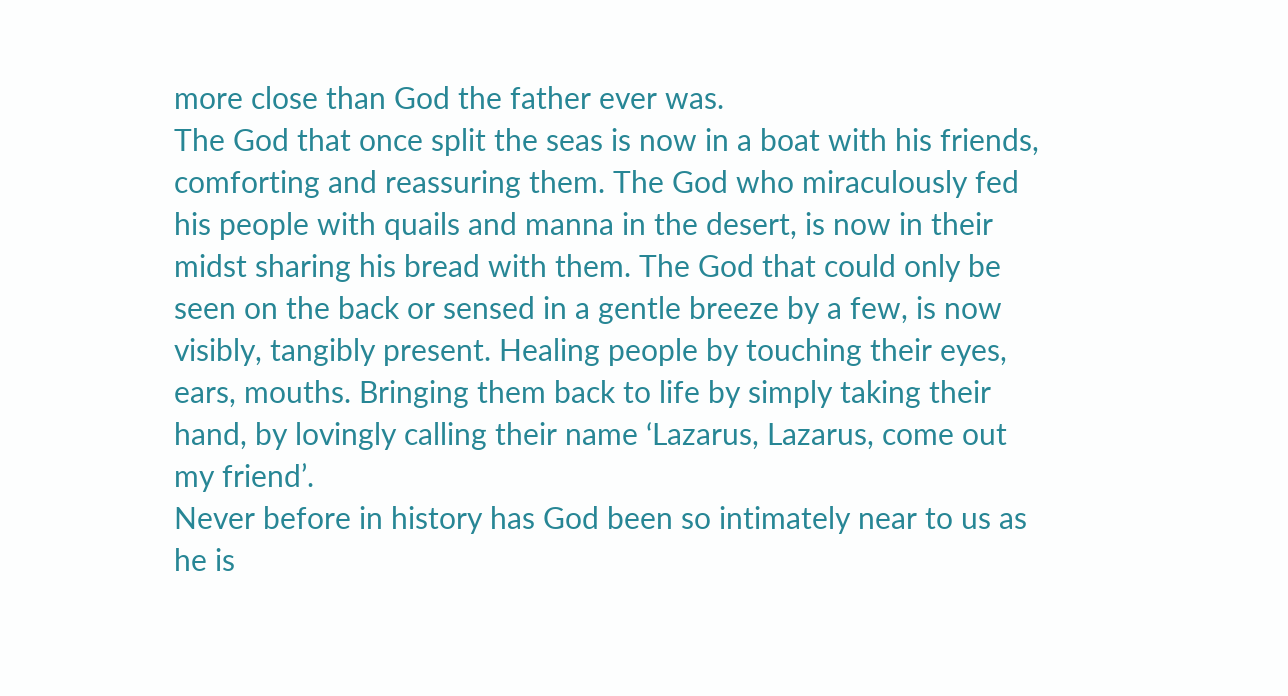more close than God the father ever was.
The God that once split the seas is now in a boat with his friends, comforting and reassuring them. The God who miraculously fed his people with quails and manna in the desert, is now in their midst sharing his bread with them. The God that could only be seen on the back or sensed in a gentle breeze by a few, is now visibly, tangibly present. Healing people by touching their eyes, ears, mouths. Bringing them back to life by simply taking their hand, by lovingly calling their name ‘Lazarus, Lazarus, come out my friend’.
Never before in history has God been so intimately near to us as he is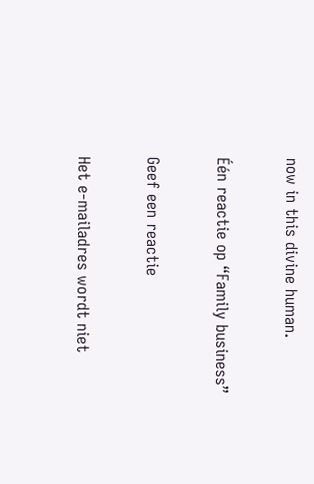now in this divine human.

Één reactie op “Family business”

Geef een reactie

Het e-mailadres wordt niet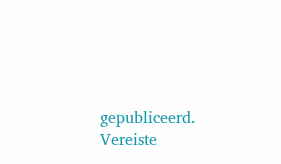gepubliceerd. Vereiste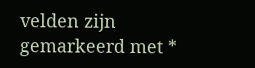velden zijn gemarkeerd met *